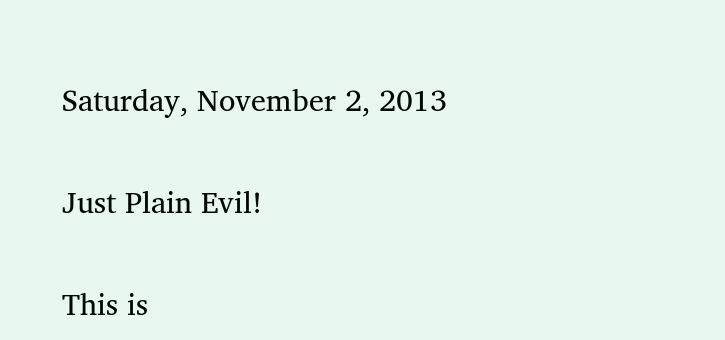Saturday, November 2, 2013

Just Plain Evil!

This is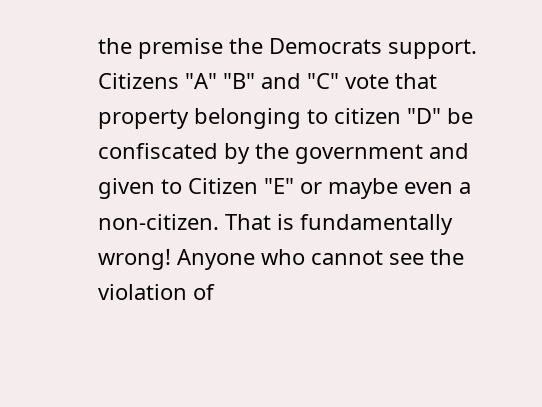the premise the Democrats support. Citizens "A" "B" and "C" vote that property belonging to citizen "D" be confiscated by the government and given to Citizen "E" or maybe even a non-citizen. That is fundamentally wrong! Anyone who cannot see the violation of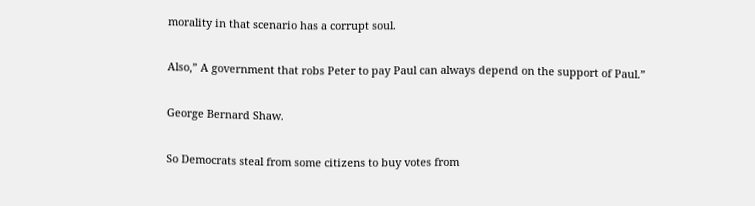morality in that scenario has a corrupt soul.

Also,” A government that robs Peter to pay Paul can always depend on the support of Paul.”

George Bernard Shaw.

So Democrats steal from some citizens to buy votes from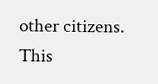other citizens. This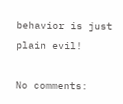behavior is just plain evil!

No comments: